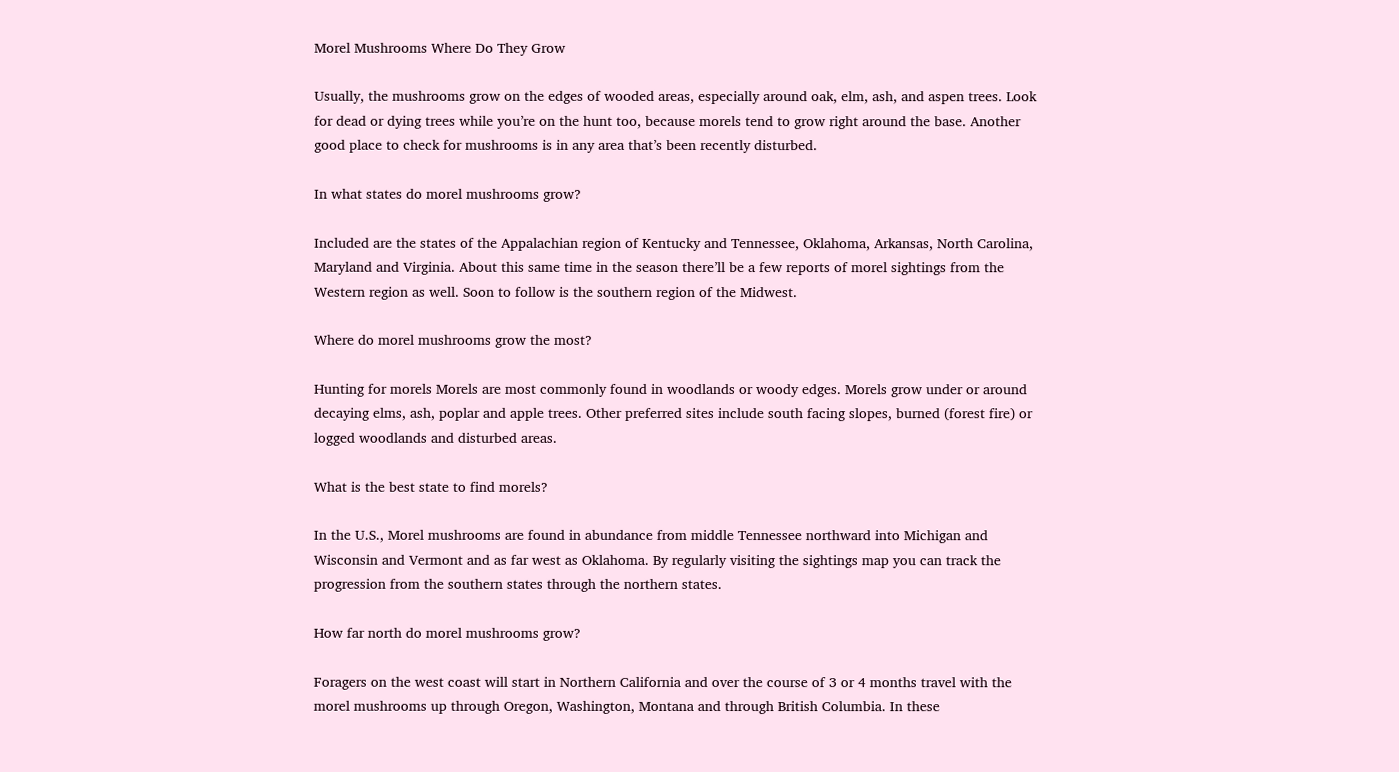Morel Mushrooms Where Do They Grow

Usually, the mushrooms grow on the edges of wooded areas, especially around oak, elm, ash, and aspen trees. Look for dead or dying trees while you’re on the hunt too, because morels tend to grow right around the base. Another good place to check for mushrooms is in any area that’s been recently disturbed.

In what states do morel mushrooms grow?

Included are the states of the Appalachian region of Kentucky and Tennessee, Oklahoma, Arkansas, North Carolina, Maryland and Virginia. About this same time in the season there’ll be a few reports of morel sightings from the Western region as well. Soon to follow is the southern region of the Midwest.

Where do morel mushrooms grow the most?

Hunting for morels Morels are most commonly found in woodlands or woody edges. Morels grow under or around decaying elms, ash, poplar and apple trees. Other preferred sites include south facing slopes, burned (forest fire) or logged woodlands and disturbed areas.

What is the best state to find morels?

In the U.S., Morel mushrooms are found in abundance from middle Tennessee northward into Michigan and Wisconsin and Vermont and as far west as Oklahoma. By regularly visiting the sightings map you can track the progression from the southern states through the northern states.

How far north do morel mushrooms grow?

Foragers on the west coast will start in Northern California and over the course of 3 or 4 months travel with the morel mushrooms up through Oregon, Washington, Montana and through British Columbia. In these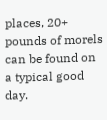places, 20+ pounds of morels can be found on a typical good day.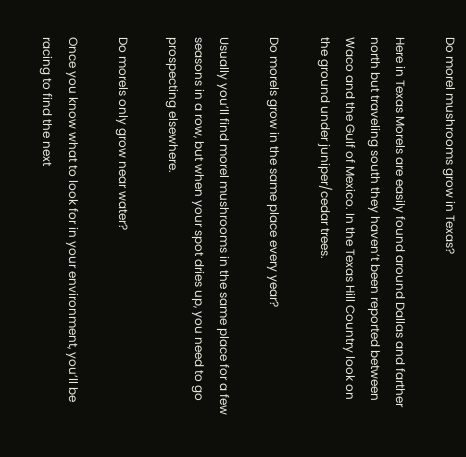Do morel mushrooms grow in Texas?

Here in Texas Morels are easily found around Dallas and farther north but traveling south they haven’t been reported between Waco and the Gulf of Mexico. In the Texas Hill Country look on the ground under juniper/cedar trees.

Do morels grow in the same place every year?

Usually you’ll find morel mushrooms in the same place for a few seasons in a row, but when your spot dries up, you need to go prospecting elsewhere.

Do morels only grow near water?

Once you know what to look for in your environment, you’ll be racing to find the next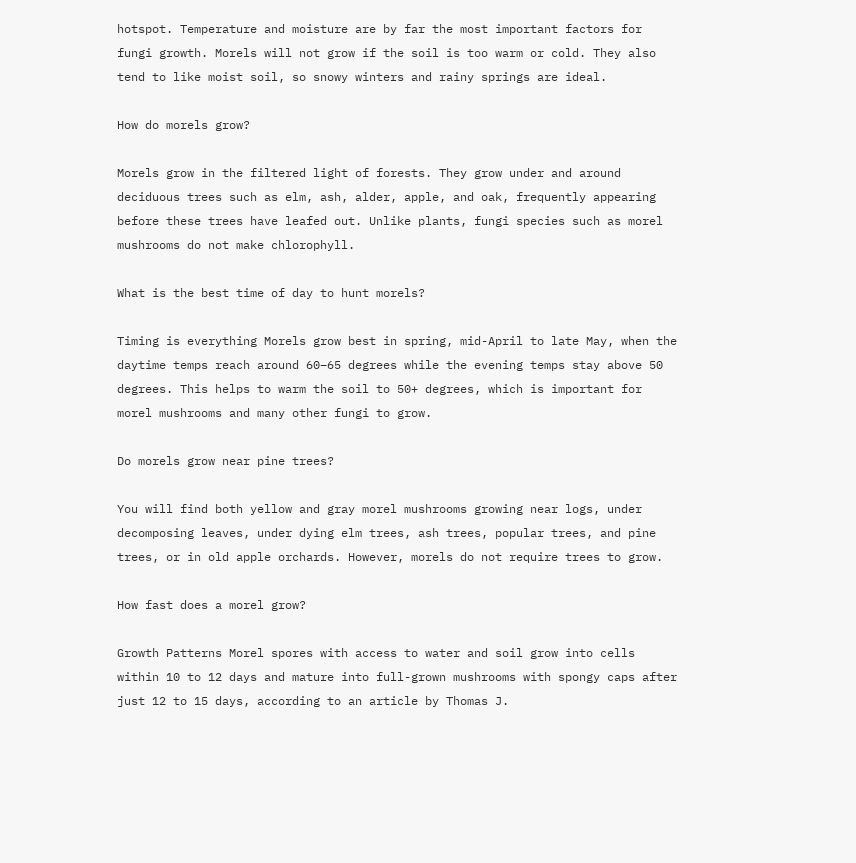hotspot. Temperature and moisture are by far the most important factors for fungi growth. Morels will not grow if the soil is too warm or cold. They also tend to like moist soil, so snowy winters and rainy springs are ideal.

How do morels grow?

Morels grow in the filtered light of forests. They grow under and around deciduous trees such as elm, ash, alder, apple, and oak, frequently appearing before these trees have leafed out. Unlike plants, fungi species such as morel mushrooms do not make chlorophyll.

What is the best time of day to hunt morels?

Timing is everything Morels grow best in spring, mid-April to late May, when the daytime temps reach around 60–65 degrees while the evening temps stay above 50 degrees. This helps to warm the soil to 50+ degrees, which is important for morel mushrooms and many other fungi to grow.

Do morels grow near pine trees?

You will find both yellow and gray morel mushrooms growing near logs, under decomposing leaves, under dying elm trees, ash trees, popular trees, and pine trees, or in old apple orchards. However, morels do not require trees to grow.

How fast does a morel grow?

Growth Patterns Morel spores with access to water and soil grow into cells within 10 to 12 days and mature into full-grown mushrooms with spongy caps after just 12 to 15 days, according to an article by Thomas J.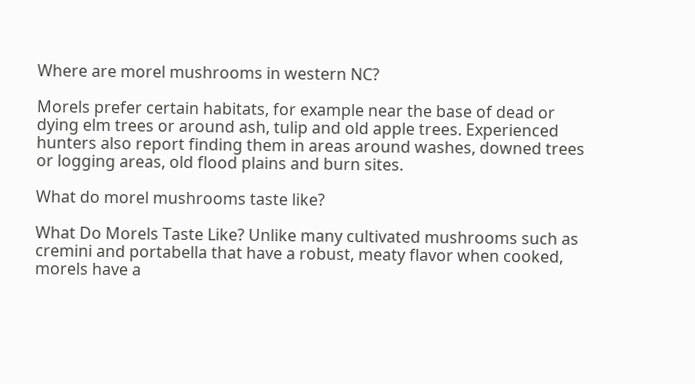Where are morel mushrooms in western NC?

Morels prefer certain habitats, for example near the base of dead or dying elm trees or around ash, tulip and old apple trees. Experienced hunters also report finding them in areas around washes, downed trees or logging areas, old flood plains and burn sites.

What do morel mushrooms taste like?

What Do Morels Taste Like? Unlike many cultivated mushrooms such as cremini and portabella that have a robust, meaty flavor when cooked, morels have a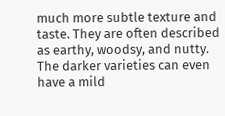much more subtle texture and taste. They are often described as earthy, woodsy, and nutty. The darker varieties can even have a mild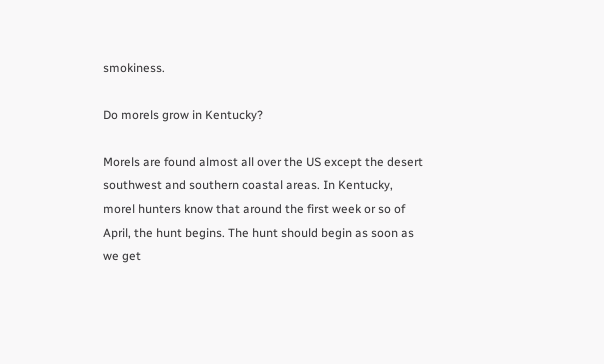smokiness.

Do morels grow in Kentucky?

Morels are found almost all over the US except the desert southwest and southern coastal areas. In Kentucky, morel hunters know that around the first week or so of April, the hunt begins. The hunt should begin as soon as we get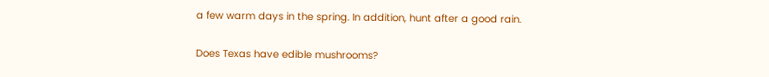a few warm days in the spring. In addition, hunt after a good rain.

Does Texas have edible mushrooms?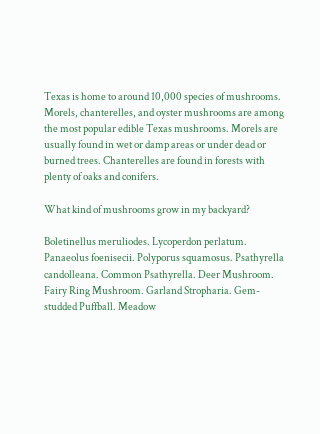Texas is home to around 10,000 species of mushrooms. Morels, chanterelles, and oyster mushrooms are among the most popular edible Texas mushrooms. Morels are usually found in wet or damp areas or under dead or burned trees. Chanterelles are found in forests with plenty of oaks and conifers.

What kind of mushrooms grow in my backyard?

Boletinellus meruliodes. Lycoperdon perlatum. Panaeolus foenisecii. Polyporus squamosus. Psathyrella candolleana. Common Psathyrella. Deer Mushroom. Fairy Ring Mushroom. Garland Stropharia. Gem-studded Puffball. Meadow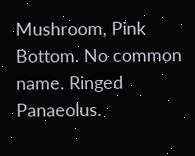Mushroom, Pink Bottom. No common name. Ringed Panaeolus.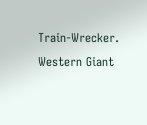Train-Wrecker. Western Giant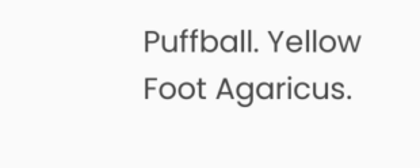Puffball. Yellow Foot Agaricus.